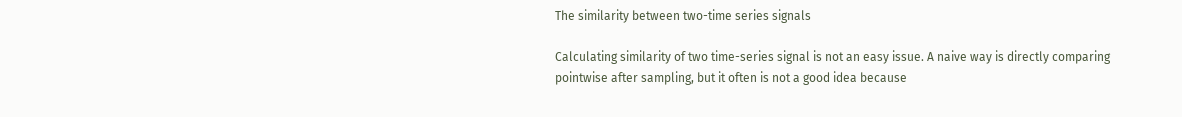The similarity between two-time series signals

Calculating similarity of two time-series signal is not an easy issue. A naive way is directly comparing pointwise after sampling, but it often is not a good idea because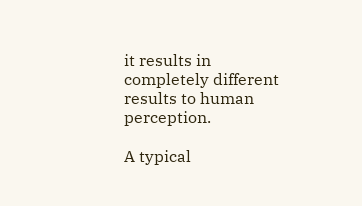it results in completely different results to human perception.

A typical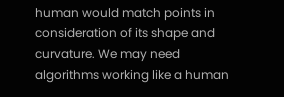human would match points in consideration of its shape and curvature. We may need algorithms working like a human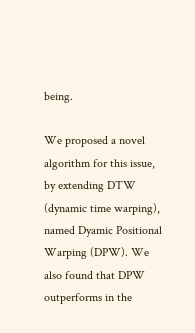being.

We proposed a novel algorithm for this issue, by extending DTW (dynamic time warping), named Dyamic Positional Warping (DPW). We also found that DPW outperforms in the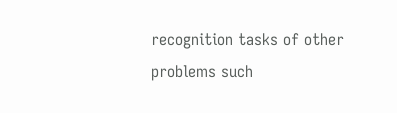recognition tasks of other problems such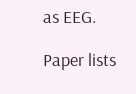as EEG.

Paper lists